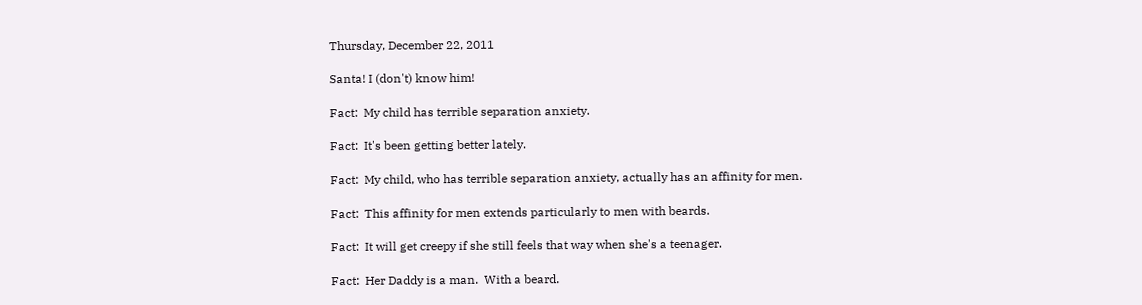Thursday, December 22, 2011

Santa! I (don't) know him!

Fact:  My child has terrible separation anxiety.

Fact:  It's been getting better lately.

Fact:  My child, who has terrible separation anxiety, actually has an affinity for men.

Fact:  This affinity for men extends particularly to men with beards.

Fact:  It will get creepy if she still feels that way when she's a teenager.

Fact:  Her Daddy is a man.  With a beard.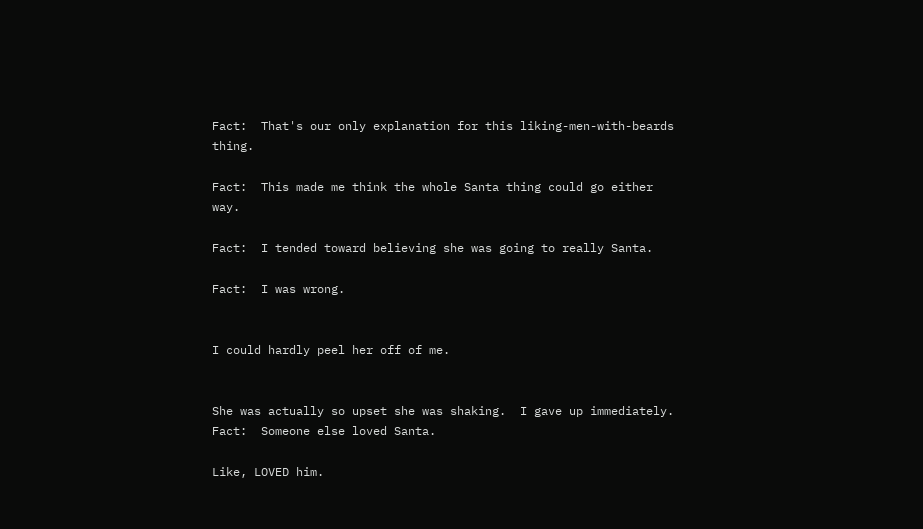Fact:  That's our only explanation for this liking-men-with-beards thing.

Fact:  This made me think the whole Santa thing could go either way.

Fact:  I tended toward believing she was going to really Santa.

Fact:  I was wrong.


I could hardly peel her off of me.


She was actually so upset she was shaking.  I gave up immediately.
Fact:  Someone else loved Santa.

Like, LOVED him.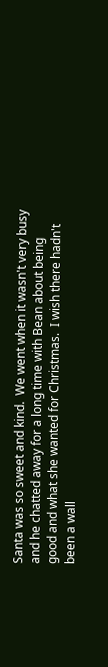Santa was so sweet and kind.  We went when it wasn't very busy and he chatted away for a long time with Bean about being good and what she wanted for Christmas.  I wish there hadn't been a wall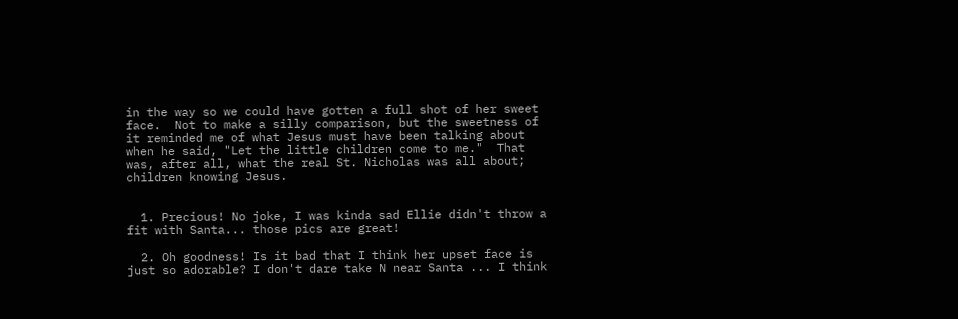in the way so we could have gotten a full shot of her sweet face.  Not to make a silly comparison, but the sweetness of it reminded me of what Jesus must have been talking about when he said, "Let the little children come to me."  That was, after all, what the real St. Nicholas was all about; children knowing Jesus.


  1. Precious! No joke, I was kinda sad Ellie didn't throw a fit with Santa... those pics are great!

  2. Oh goodness! Is it bad that I think her upset face is just so adorable? I don't dare take N near Santa ... I think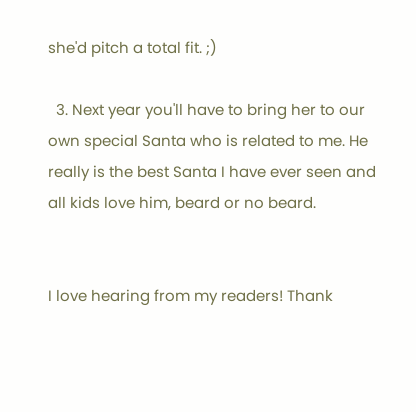she'd pitch a total fit. ;)

  3. Next year you'll have to bring her to our own special Santa who is related to me. He really is the best Santa I have ever seen and all kids love him, beard or no beard.


I love hearing from my readers! Thank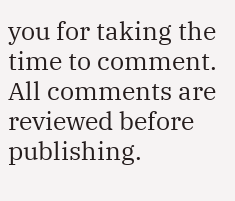you for taking the time to comment. All comments are reviewed before publishing.